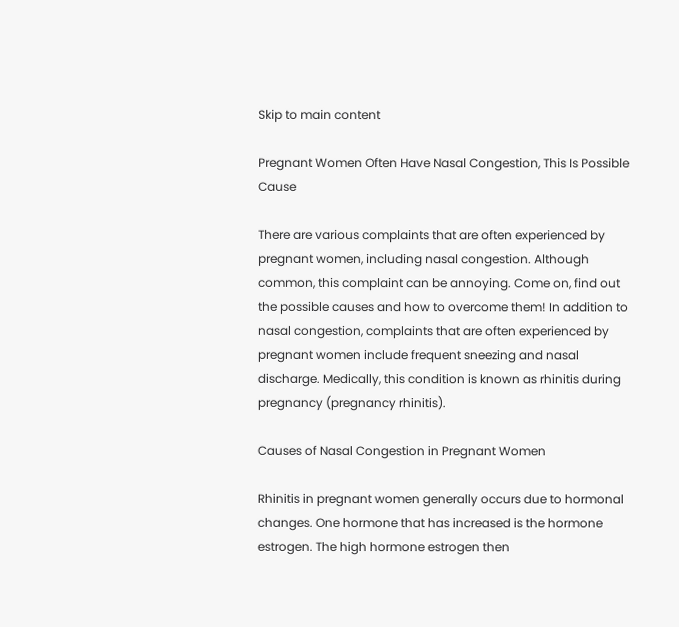Skip to main content

Pregnant Women Often Have Nasal Congestion, This Is Possible Cause

There are various complaints that are often experienced by pregnant women, including nasal congestion. Although common, this complaint can be annoying. Come on, find out the possible causes and how to overcome them! In addition to nasal congestion, complaints that are often experienced by pregnant women include frequent sneezing and nasal discharge. Medically, this condition is known as rhinitis during pregnancy (pregnancy rhinitis).

Causes of Nasal Congestion in Pregnant Women

Rhinitis in pregnant women generally occurs due to hormonal changes. One hormone that has increased is the hormone estrogen. The high hormone estrogen then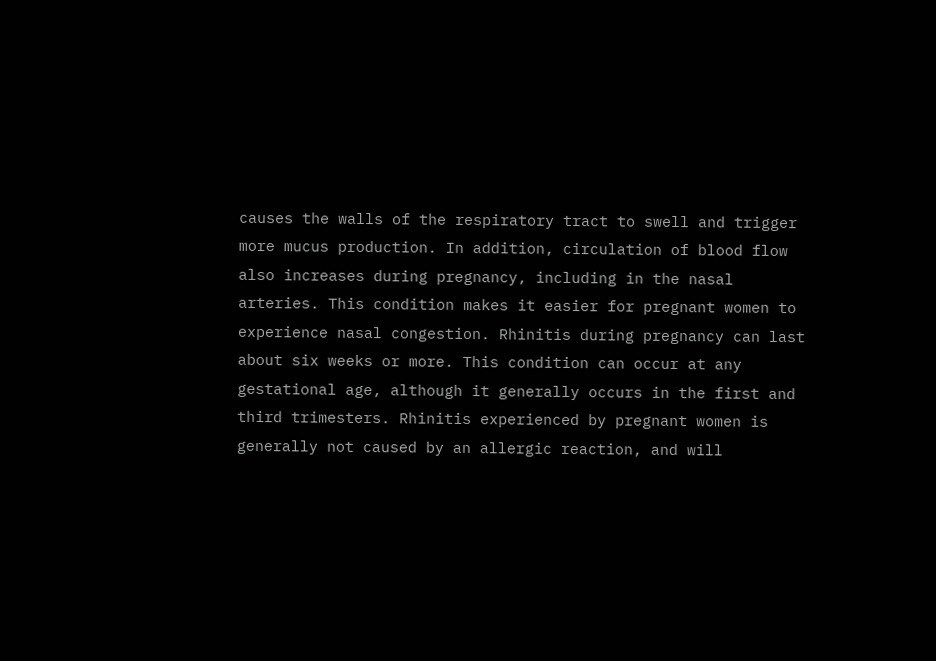causes the walls of the respiratory tract to swell and trigger more mucus production. In addition, circulation of blood flow also increases during pregnancy, including in the nasal arteries. This condition makes it easier for pregnant women to experience nasal congestion. Rhinitis during pregnancy can last about six weeks or more. This condition can occur at any gestational age, although it generally occurs in the first and third trimesters. Rhinitis experienced by pregnant women is generally not caused by an allergic reaction, and will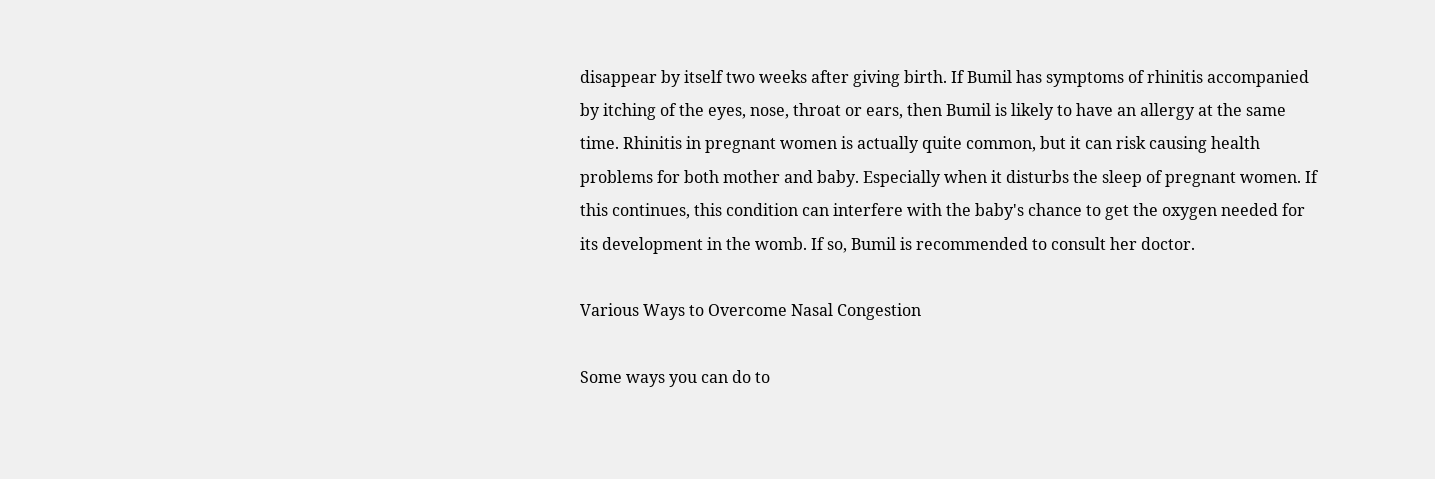disappear by itself two weeks after giving birth. If Bumil has symptoms of rhinitis accompanied by itching of the eyes, nose, throat or ears, then Bumil is likely to have an allergy at the same time. Rhinitis in pregnant women is actually quite common, but it can risk causing health problems for both mother and baby. Especially when it disturbs the sleep of pregnant women. If this continues, this condition can interfere with the baby's chance to get the oxygen needed for its development in the womb. If so, Bumil is recommended to consult her doctor.

Various Ways to Overcome Nasal Congestion

Some ways you can do to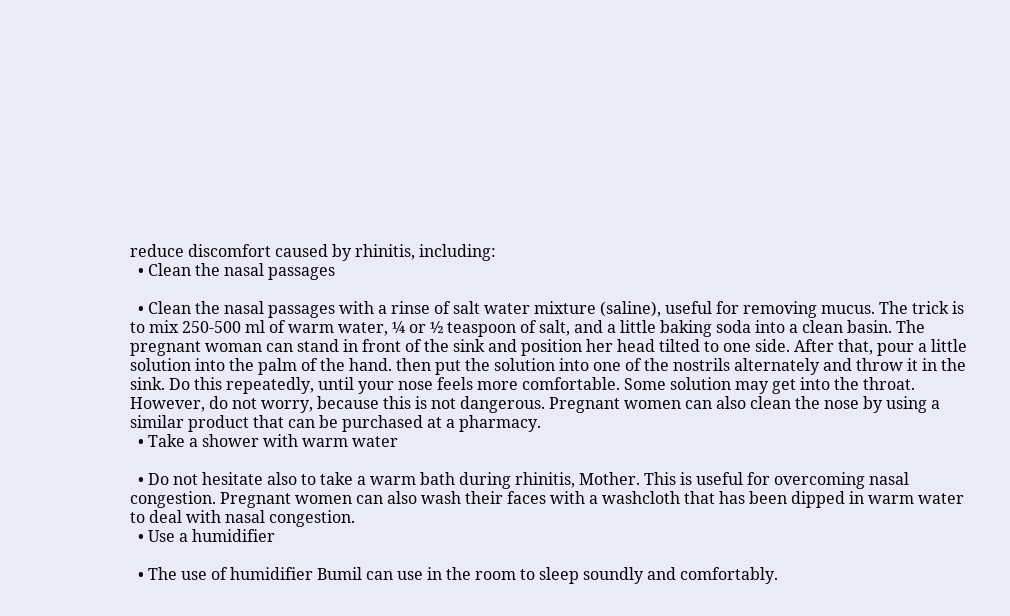reduce discomfort caused by rhinitis, including:
  • Clean the nasal passages

  • Clean the nasal passages with a rinse of salt water mixture (saline), useful for removing mucus. The trick is to mix 250-500 ml of warm water, ¼ or ½ teaspoon of salt, and a little baking soda into a clean basin. The pregnant woman can stand in front of the sink and position her head tilted to one side. After that, pour a little solution into the palm of the hand. then put the solution into one of the nostrils alternately and throw it in the sink. Do this repeatedly, until your nose feels more comfortable. Some solution may get into the throat. However, do not worry, because this is not dangerous. Pregnant women can also clean the nose by using a similar product that can be purchased at a pharmacy.
  • Take a shower with warm water

  • Do not hesitate also to take a warm bath during rhinitis, Mother. This is useful for overcoming nasal congestion. Pregnant women can also wash their faces with a washcloth that has been dipped in warm water to deal with nasal congestion.
  • Use a humidifier

  • The use of humidifier Bumil can use in the room to sleep soundly and comfortably.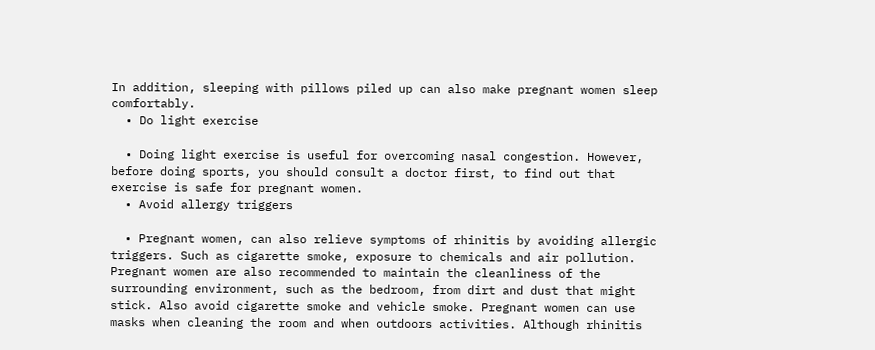In addition, sleeping with pillows piled up can also make pregnant women sleep comfortably.
  • Do light exercise

  • Doing light exercise is useful for overcoming nasal congestion. However, before doing sports, you should consult a doctor first, to find out that exercise is safe for pregnant women.
  • Avoid allergy triggers

  • Pregnant women, can also relieve symptoms of rhinitis by avoiding allergic triggers. Such as cigarette smoke, exposure to chemicals and air pollution.
Pregnant women are also recommended to maintain the cleanliness of the surrounding environment, such as the bedroom, from dirt and dust that might stick. Also avoid cigarette smoke and vehicle smoke. Pregnant women can use masks when cleaning the room and when outdoors activities. Although rhinitis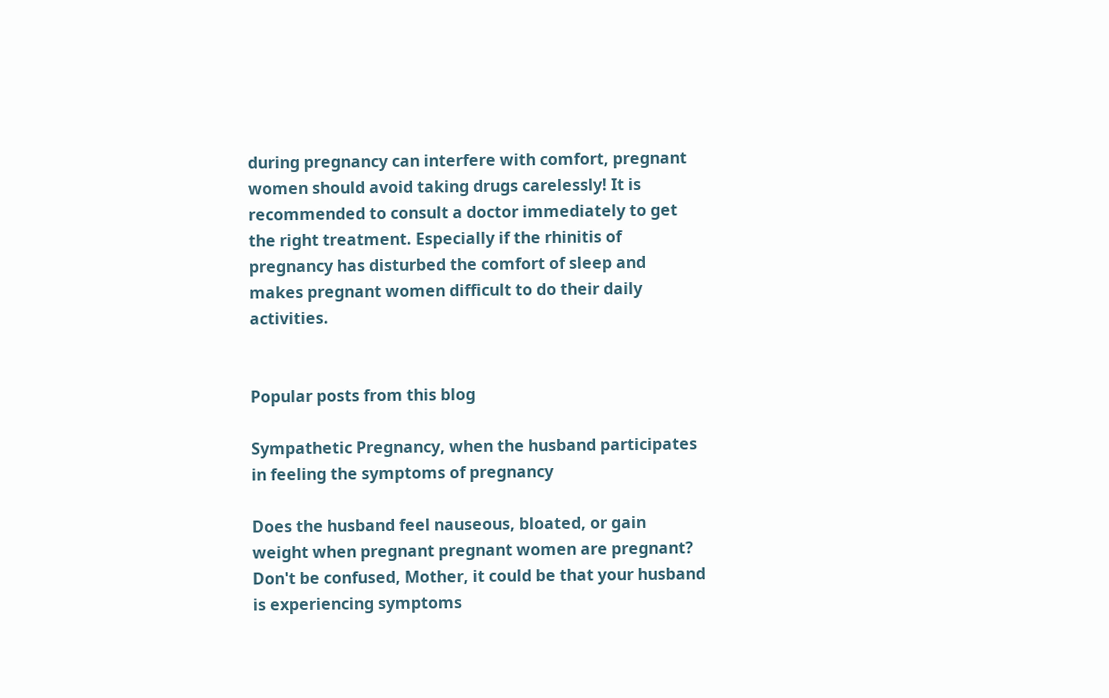during pregnancy can interfere with comfort, pregnant women should avoid taking drugs carelessly! It is recommended to consult a doctor immediately to get the right treatment. Especially if the rhinitis of pregnancy has disturbed the comfort of sleep and makes pregnant women difficult to do their daily activities.


Popular posts from this blog

Sympathetic Pregnancy, when the husband participates in feeling the symptoms of pregnancy

Does the husband feel nauseous, bloated, or gain weight when pregnant pregnant women are pregnant? Don't be confused, Mother, it could be that your husband is experiencing symptoms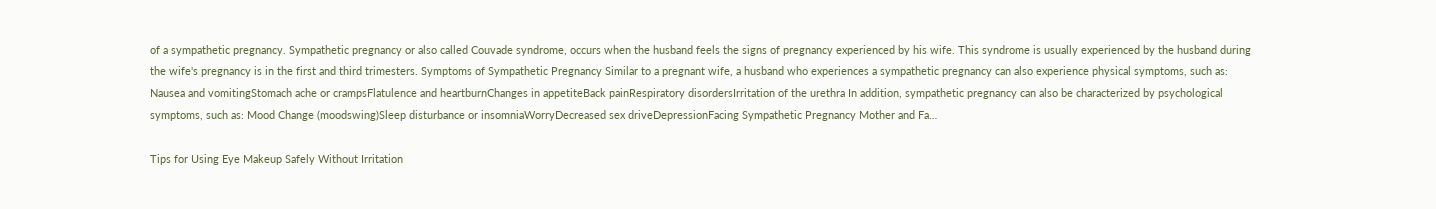of a sympathetic pregnancy. Sympathetic pregnancy or also called Couvade syndrome, occurs when the husband feels the signs of pregnancy experienced by his wife. This syndrome is usually experienced by the husband during the wife's pregnancy is in the first and third trimesters. Symptoms of Sympathetic Pregnancy Similar to a pregnant wife, a husband who experiences a sympathetic pregnancy can also experience physical symptoms, such as: Nausea and vomitingStomach ache or crampsFlatulence and heartburnChanges in appetiteBack painRespiratory disordersIrritation of the urethra In addition, sympathetic pregnancy can also be characterized by psychological symptoms, such as: Mood Change (moodswing)Sleep disturbance or insomniaWorryDecreased sex driveDepressionFacing Sympathetic Pregnancy Mother and Fa…

Tips for Using Eye Makeup Safely Without Irritation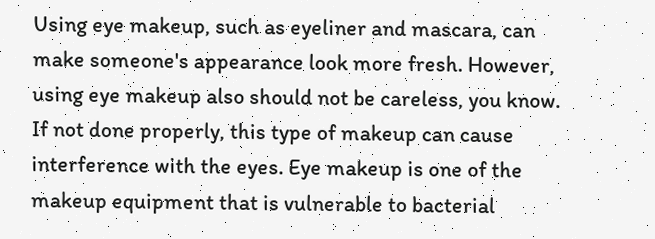Using eye makeup, such as eyeliner and mascara, can make someone's appearance look more fresh. However, using eye makeup also should not be careless, you know. If not done properly, this type of makeup can cause interference with the eyes. Eye makeup is one of the makeup equipment that is vulnerable to bacterial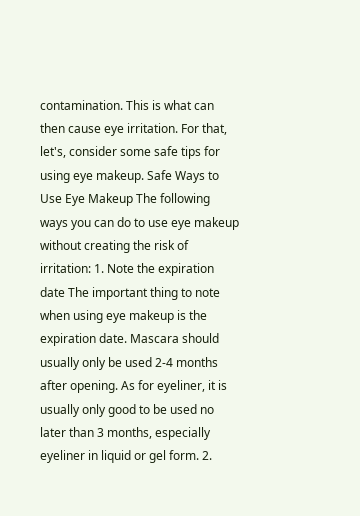contamination. This is what can then cause eye irritation. For that, let's, consider some safe tips for using eye makeup. Safe Ways to Use Eye Makeup The following ways you can do to use eye makeup without creating the risk of irritation: 1. Note the expiration date The important thing to note when using eye makeup is the expiration date. Mascara should usually only be used 2-4 months after opening. As for eyeliner, it is usually only good to be used no later than 3 months, especially eyeliner in liquid or gel form. 2.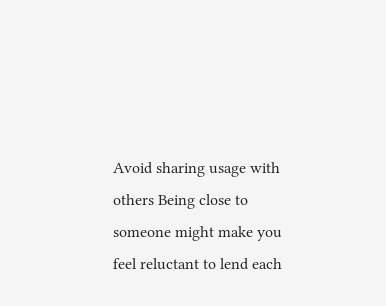Avoid sharing usage with others Being close to someone might make you feel reluctant to lend each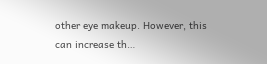other eye makeup. However, this can increase th…